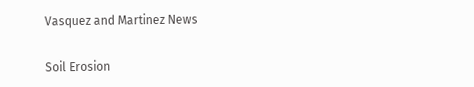Vasquez and Martinez News

Soil Erosion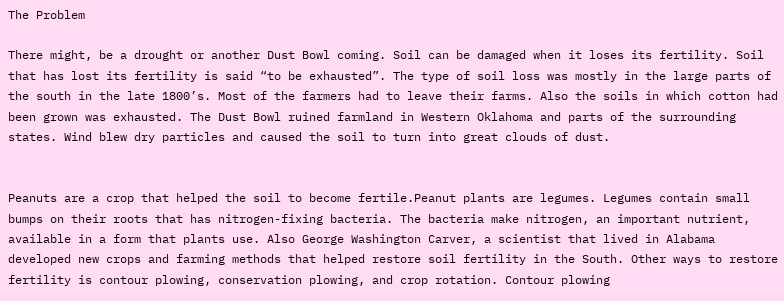The Problem

There might, be a drought or another Dust Bowl coming. Soil can be damaged when it loses its fertility. Soil that has lost its fertility is said “to be exhausted”. The type of soil loss was mostly in the large parts of the south in the late 1800’s. Most of the farmers had to leave their farms. Also the soils in which cotton had been grown was exhausted. The Dust Bowl ruined farmland in Western Oklahoma and parts of the surrounding states. Wind blew dry particles and caused the soil to turn into great clouds of dust.


Peanuts are a crop that helped the soil to become fertile.Peanut plants are legumes. Legumes contain small bumps on their roots that has nitrogen-fixing bacteria. The bacteria make nitrogen, an important nutrient, available in a form that plants use. Also George Washington Carver, a scientist that lived in Alabama developed new crops and farming methods that helped restore soil fertility in the South. Other ways to restore fertility is contour plowing, conservation plowing, and crop rotation. Contour plowing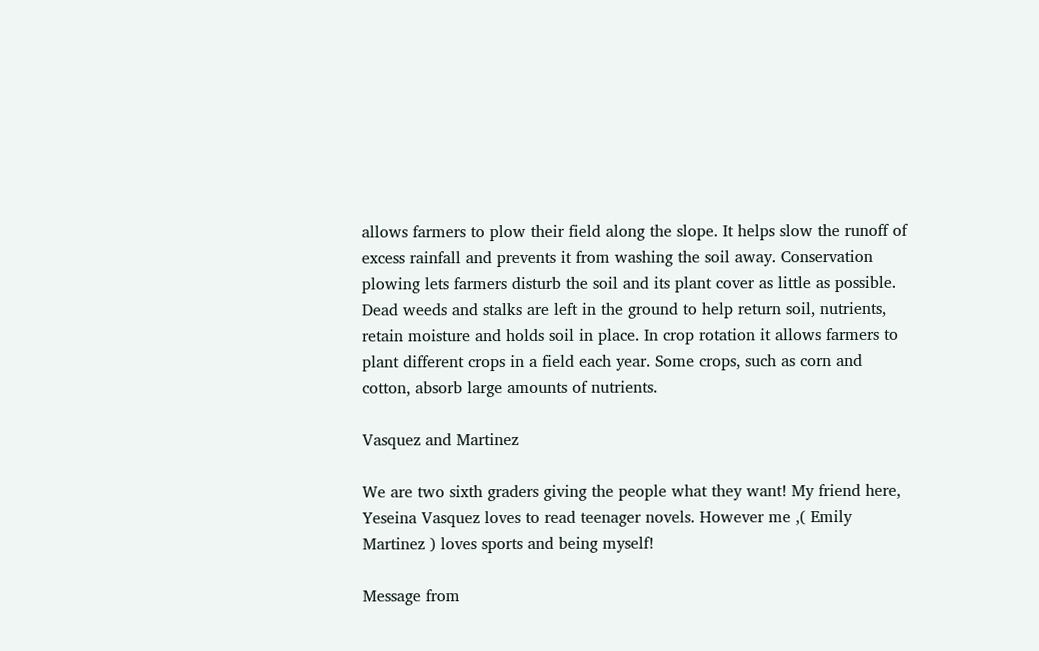allows farmers to plow their field along the slope. It helps slow the runoff of excess rainfall and prevents it from washing the soil away. Conservation plowing lets farmers disturb the soil and its plant cover as little as possible. Dead weeds and stalks are left in the ground to help return soil, nutrients, retain moisture and holds soil in place. In crop rotation it allows farmers to plant different crops in a field each year. Some crops, such as corn and cotton, absorb large amounts of nutrients.

Vasquez and Martinez

We are two sixth graders giving the people what they want! My friend here, Yeseina Vasquez loves to read teenager novels. However me ,( Emily Martinez ) loves sports and being myself!

Message from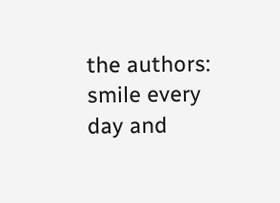the authors: smile every day and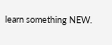learn something NEW.